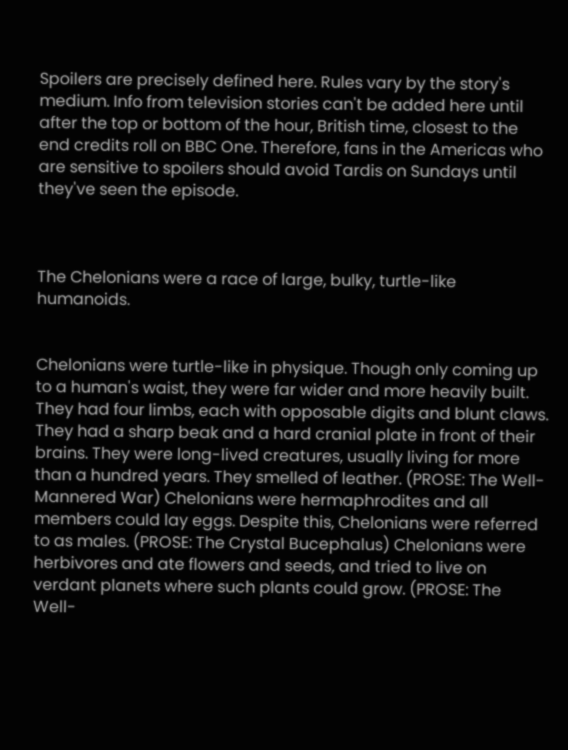Spoilers are precisely defined here. Rules vary by the story's medium. Info from television stories can't be added here until after the top or bottom of the hour, British time, closest to the end credits roll on BBC One. Therefore, fans in the Americas who are sensitive to spoilers should avoid Tardis on Sundays until they've seen the episode.



The Chelonians were a race of large, bulky, turtle-like humanoids.


Chelonians were turtle-like in physique. Though only coming up to a human's waist, they were far wider and more heavily built. They had four limbs, each with opposable digits and blunt claws. They had a sharp beak and a hard cranial plate in front of their brains. They were long-lived creatures, usually living for more than a hundred years. They smelled of leather. (PROSE: The Well-Mannered War) Chelonians were hermaphrodites and all members could lay eggs. Despite this, Chelonians were referred to as males. (PROSE: The Crystal Bucephalus) Chelonians were herbivores and ate flowers and seeds, and tried to live on verdant planets where such plants could grow. (PROSE: The Well-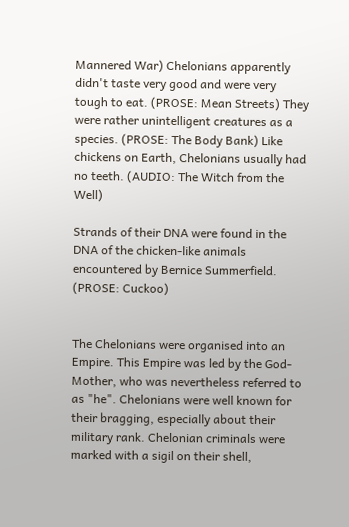Mannered War) Chelonians apparently didn't taste very good and were very tough to eat. (PROSE: Mean Streets) They were rather unintelligent creatures as a species. (PROSE: The Body Bank) Like chickens on Earth, Chelonians usually had no teeth. (AUDIO: The Witch from the Well)

Strands of their DNA were found in the DNA of the chicken-like animals encountered by Bernice Summerfield. (PROSE: Cuckoo)


The Chelonians were organised into an Empire. This Empire was led by the God-Mother, who was nevertheless referred to as "he". Chelonians were well known for their bragging, especially about their military rank. Chelonian criminals were marked with a sigil on their shell,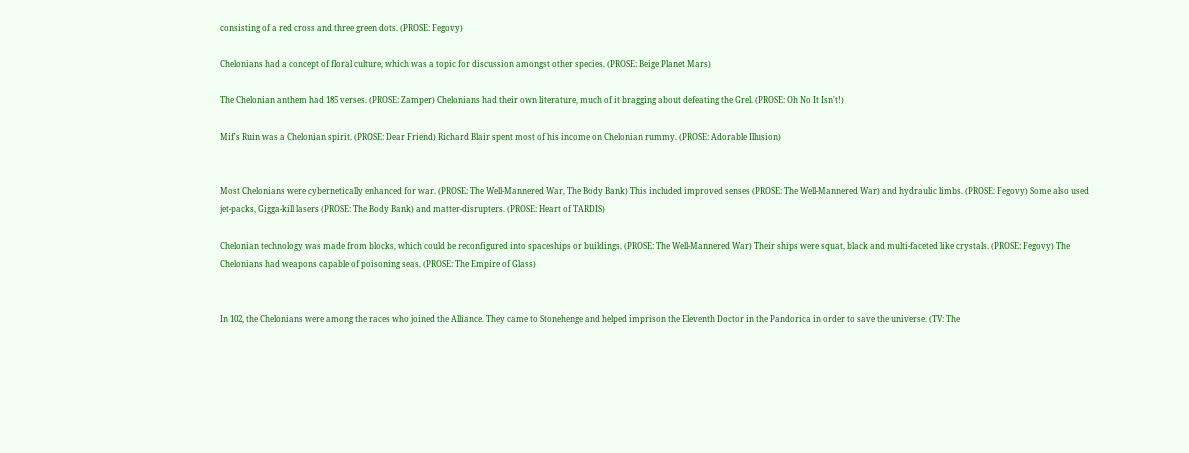consisting of a red cross and three green dots. (PROSE: Fegovy)

Chelonians had a concept of floral culture, which was a topic for discussion amongst other species. (PROSE: Beige Planet Mars)

The Chelonian anthem had 185 verses. (PROSE: Zamper) Chelonians had their own literature, much of it bragging about defeating the Grel. (PROSE: Oh No It Isn't!)

Mif's Ruin was a Chelonian spirit. (PROSE: Dear Friend) Richard Blair spent most of his income on Chelonian rummy. (PROSE: Adorable Illusion)


Most Chelonians were cybernetically enhanced for war. (PROSE: The Well-Mannered War, The Body Bank) This included improved senses (PROSE: The Well-Mannered War) and hydraulic limbs. (PROSE: Fegovy) Some also used jet-packs, Gigga-kill lasers (PROSE: The Body Bank) and matter-disrupters. (PROSE: Heart of TARDIS)

Chelonian technology was made from blocks, which could be reconfigured into spaceships or buildings. (PROSE: The Well-Mannered War) Their ships were squat, black and multi-faceted like crystals. (PROSE: Fegovy) The Chelonians had weapons capable of poisoning seas. (PROSE: The Empire of Glass)


In 102, the Chelonians were among the races who joined the Alliance. They came to Stonehenge and helped imprison the Eleventh Doctor in the Pandorica in order to save the universe. (TV: The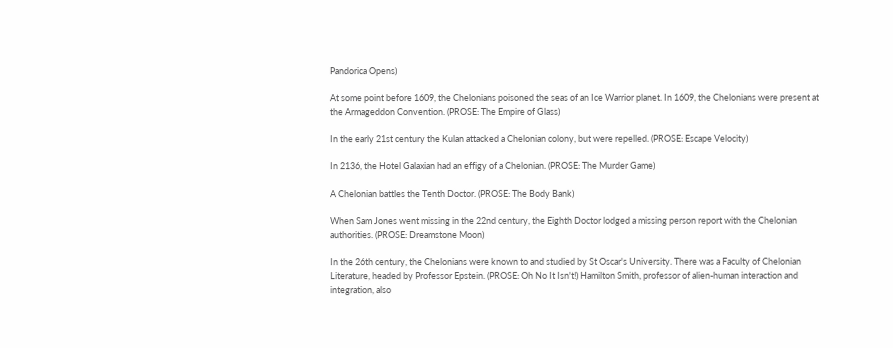Pandorica Opens)

At some point before 1609, the Chelonians poisoned the seas of an Ice Warrior planet. In 1609, the Chelonians were present at the Armageddon Convention. (PROSE: The Empire of Glass)

In the early 21st century the Kulan attacked a Chelonian colony, but were repelled. (PROSE: Escape Velocity)

In 2136, the Hotel Galaxian had an effigy of a Chelonian. (PROSE: The Murder Game)

A Chelonian battles the Tenth Doctor. (PROSE: The Body Bank)

When Sam Jones went missing in the 22nd century, the Eighth Doctor lodged a missing person report with the Chelonian authorities. (PROSE: Dreamstone Moon)

In the 26th century, the Chelonians were known to and studied by St Oscar's University. There was a Faculty of Chelonian Literature, headed by Professor Epstein. (PROSE: Oh No It Isn't!) Hamilton Smith, professor of alien-human interaction and integration, also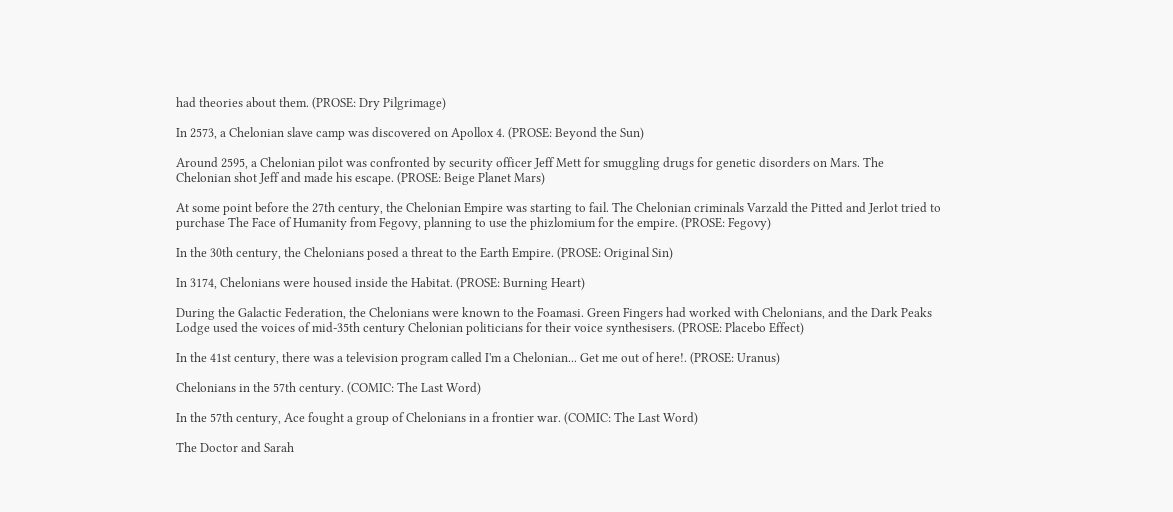had theories about them. (PROSE: Dry Pilgrimage)

In 2573, a Chelonian slave camp was discovered on Apollox 4. (PROSE: Beyond the Sun)

Around 2595, a Chelonian pilot was confronted by security officer Jeff Mett for smuggling drugs for genetic disorders on Mars. The Chelonian shot Jeff and made his escape. (PROSE: Beige Planet Mars)

At some point before the 27th century, the Chelonian Empire was starting to fail. The Chelonian criminals Varzald the Pitted and Jerlot tried to purchase The Face of Humanity from Fegovy, planning to use the phizlomium for the empire. (PROSE: Fegovy)

In the 30th century, the Chelonians posed a threat to the Earth Empire. (PROSE: Original Sin)

In 3174, Chelonians were housed inside the Habitat. (PROSE: Burning Heart)

During the Galactic Federation, the Chelonians were known to the Foamasi. Green Fingers had worked with Chelonians, and the Dark Peaks Lodge used the voices of mid-35th century Chelonian politicians for their voice synthesisers. (PROSE: Placebo Effect)

In the 41st century, there was a television program called I'm a Chelonian... Get me out of here!. (PROSE: Uranus)

Chelonians in the 57th century. (COMIC: The Last Word)

In the 57th century, Ace fought a group of Chelonians in a frontier war. (COMIC: The Last Word)

The Doctor and Sarah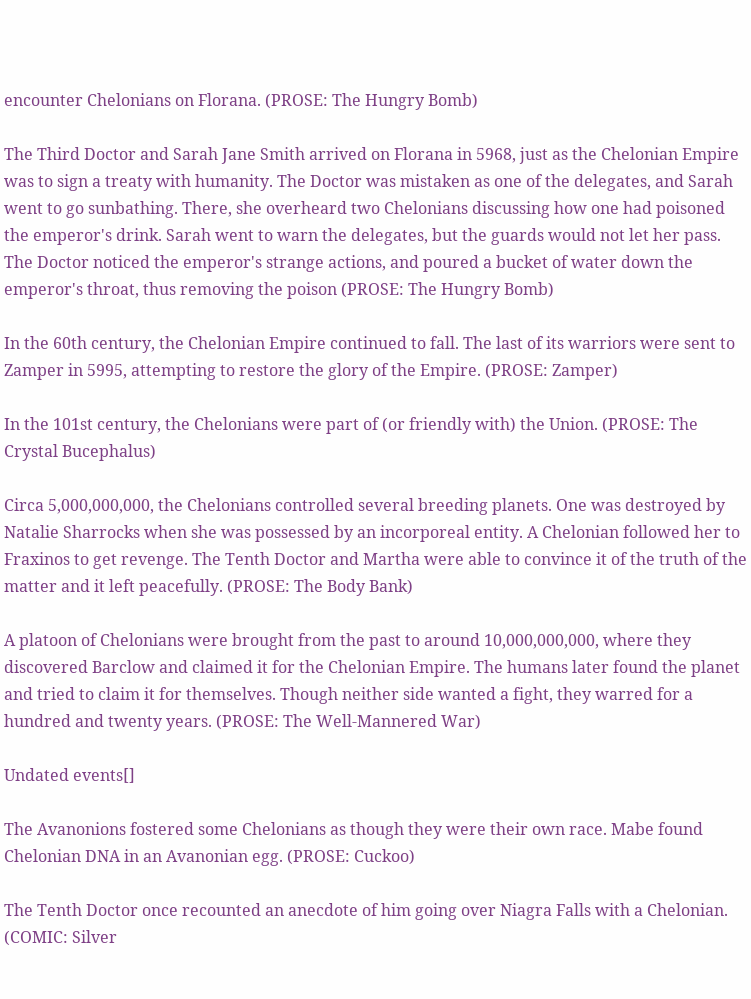encounter Chelonians on Florana. (PROSE: The Hungry Bomb)

The Third Doctor and Sarah Jane Smith arrived on Florana in 5968, just as the Chelonian Empire was to sign a treaty with humanity. The Doctor was mistaken as one of the delegates, and Sarah went to go sunbathing. There, she overheard two Chelonians discussing how one had poisoned the emperor's drink. Sarah went to warn the delegates, but the guards would not let her pass. The Doctor noticed the emperor's strange actions, and poured a bucket of water down the emperor's throat, thus removing the poison (PROSE: The Hungry Bomb)

In the 60th century, the Chelonian Empire continued to fall. The last of its warriors were sent to Zamper in 5995, attempting to restore the glory of the Empire. (PROSE: Zamper)

In the 101st century, the Chelonians were part of (or friendly with) the Union. (PROSE: The Crystal Bucephalus)

Circa 5,000,000,000, the Chelonians controlled several breeding planets. One was destroyed by Natalie Sharrocks when she was possessed by an incorporeal entity. A Chelonian followed her to Fraxinos to get revenge. The Tenth Doctor and Martha were able to convince it of the truth of the matter and it left peacefully. (PROSE: The Body Bank)

A platoon of Chelonians were brought from the past to around 10,000,000,000, where they discovered Barclow and claimed it for the Chelonian Empire. The humans later found the planet and tried to claim it for themselves. Though neither side wanted a fight, they warred for a hundred and twenty years. (PROSE: The Well-Mannered War)

Undated events[]

The Avanonions fostered some Chelonians as though they were their own race. Mabe found Chelonian DNA in an Avanonian egg. (PROSE: Cuckoo)

The Tenth Doctor once recounted an anecdote of him going over Niagra Falls with a Chelonian. (COMIC: Silver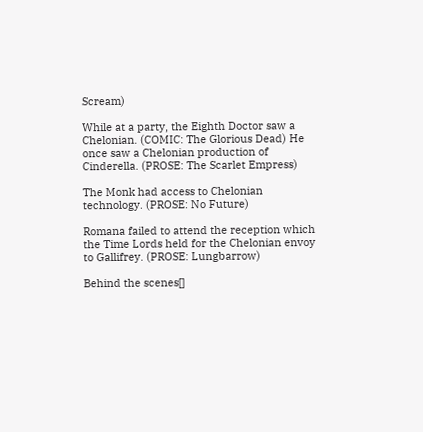Scream)

While at a party, the Eighth Doctor saw a Chelonian. (COMIC: The Glorious Dead) He once saw a Chelonian production of Cinderella. (PROSE: The Scarlet Empress)

The Monk had access to Chelonian technology. (PROSE: No Future)

Romana failed to attend the reception which the Time Lords held for the Chelonian envoy to Gallifrey. (PROSE: Lungbarrow)

Behind the scenes[]